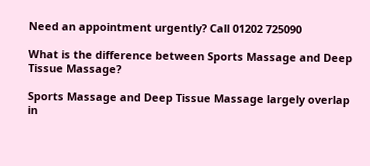Need an appointment urgently? Call 01202 725090

What is the difference between Sports Massage and Deep Tissue Massage?

Sports Massage and Deep Tissue Massage largely overlap in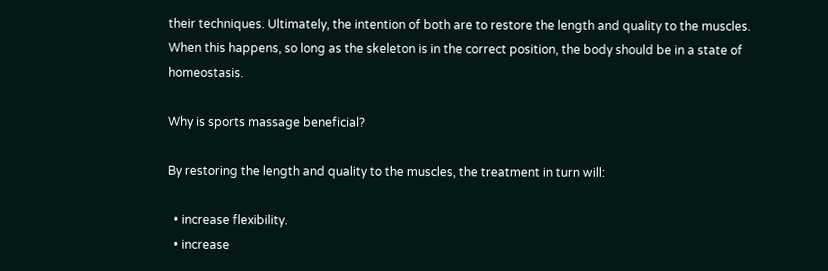their techniques. Ultimately, the intention of both are to restore the length and quality to the muscles.  When this happens, so long as the skeleton is in the correct position, the body should be in a state of homeostasis.

Why is sports massage beneficial?

By restoring the length and quality to the muscles, the treatment in turn will:

  • increase flexibility.
  • increase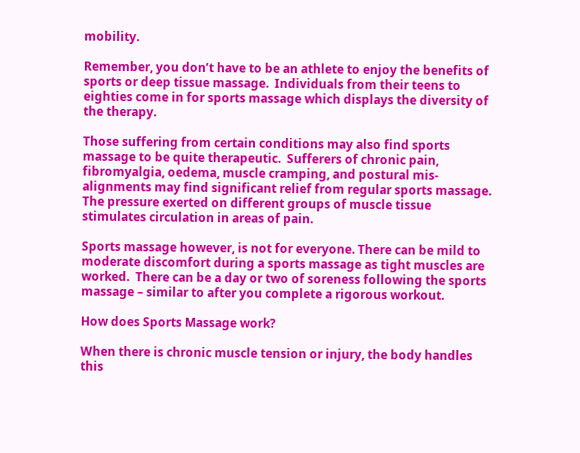mobility.

Remember, you don’t have to be an athlete to enjoy the benefits of sports or deep tissue massage.  Individuals from their teens to eighties come in for sports massage which displays the diversity of the therapy.

Those suffering from certain conditions may also find sports massage to be quite therapeutic.  Sufferers of chronic pain, fibromyalgia, oedema, muscle cramping, and postural mis-alignments may find significant relief from regular sports massage. The pressure exerted on different groups of muscle tissue stimulates circulation in areas of pain.

Sports massage however, is not for everyone. There can be mild to moderate discomfort during a sports massage as tight muscles are worked.  There can be a day or two of soreness following the sports massage – similar to after you complete a rigorous workout.

How does Sports Massage work?

When there is chronic muscle tension or injury, the body handles this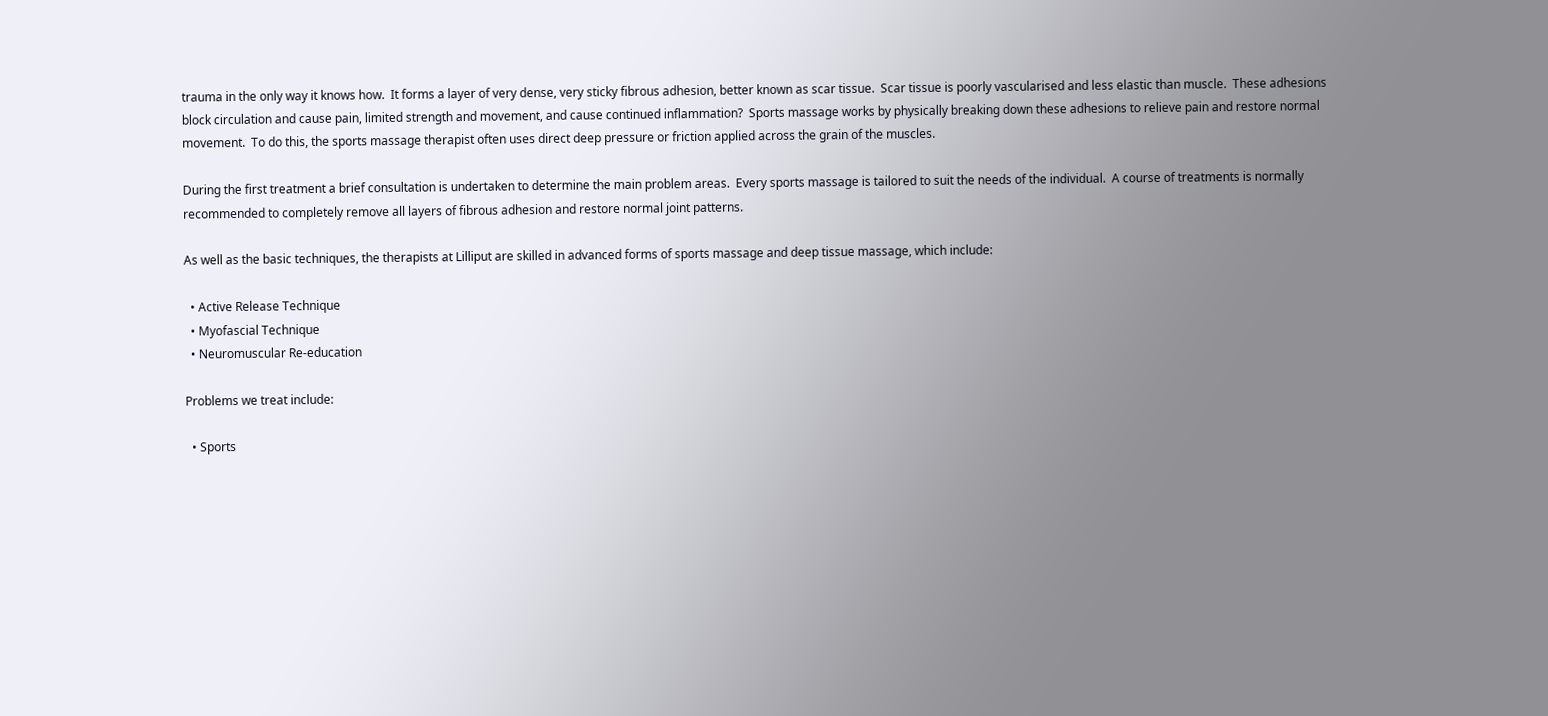trauma in the only way it knows how.  It forms a layer of very dense, very sticky fibrous adhesion, better known as scar tissue.  Scar tissue is poorly vascularised and less elastic than muscle.  These adhesions block circulation and cause pain, limited strength and movement, and cause continued inflammation?  Sports massage works by physically breaking down these adhesions to relieve pain and restore normal movement.  To do this, the sports massage therapist often uses direct deep pressure or friction applied across the grain of the muscles.

During the first treatment a brief consultation is undertaken to determine the main problem areas.  Every sports massage is tailored to suit the needs of the individual.  A course of treatments is normally recommended to completely remove all layers of fibrous adhesion and restore normal joint patterns.

As well as the basic techniques, the therapists at Lilliput are skilled in advanced forms of sports massage and deep tissue massage, which include:

  • Active Release Technique
  • Myofascial Technique
  • Neuromuscular Re-education

Problems we treat include:

  • Sports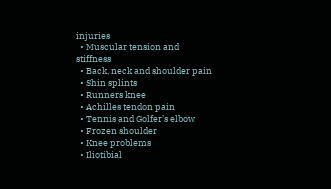injuries
  • Muscular tension and stiffness
  • Back, neck and shoulder pain
  • Shin splints
  • Runners knee
  • Achilles tendon pain
  • Tennis and Golfer’s elbow
  • Frozen shoulder
  • Knee problems
  • Iliotibial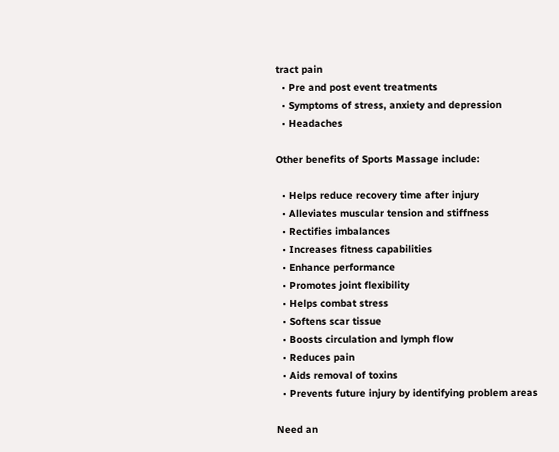tract pain
  • Pre and post event treatments
  • Symptoms of stress, anxiety and depression
  • Headaches

Other benefits of Sports Massage include:

  • Helps reduce recovery time after injury
  • Alleviates muscular tension and stiffness
  • Rectifies imbalances
  • Increases fitness capabilities
  • Enhance performance
  • Promotes joint flexibility
  • Helps combat stress
  • Softens scar tissue
  • Boosts circulation and lymph flow
  • Reduces pain
  • Aids removal of toxins
  • Prevents future injury by identifying problem areas

Need an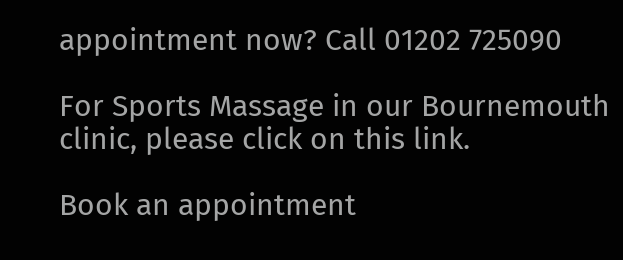appointment now? Call 01202 725090

For Sports Massage in our Bournemouth clinic, please click on this link.

Book an appointment